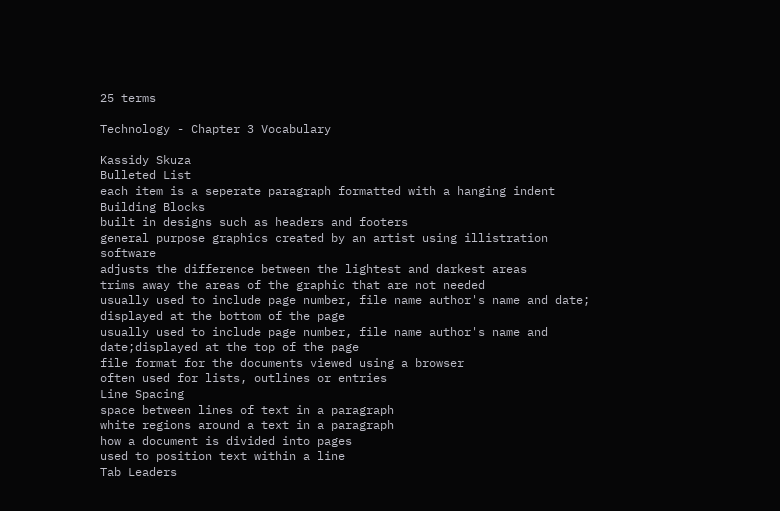25 terms

Technology - Chapter 3 Vocabulary

Kassidy Skuza
Bulleted List
each item is a seperate paragraph formatted with a hanging indent
Building Blocks
built in designs such as headers and footers
general purpose graphics created by an artist using illistration software
adjusts the difference between the lightest and darkest areas
trims away the areas of the graphic that are not needed
usually used to include page number, file name author's name and date; displayed at the bottom of the page
usually used to include page number, file name author's name and date;displayed at the top of the page
file format for the documents viewed using a browser
often used for lists, outlines or entries
Line Spacing
space between lines of text in a paragraph
white regions around a text in a paragraph
how a document is divided into pages
used to position text within a line
Tab Leaders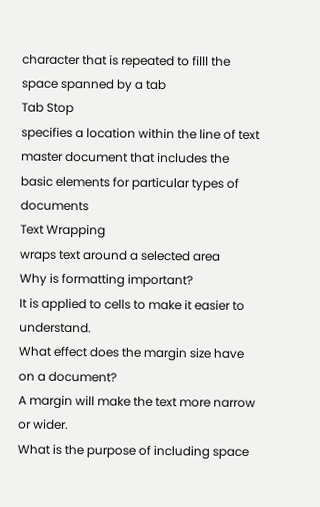character that is repeated to filll the space spanned by a tab
Tab Stop
specifies a location within the line of text
master document that includes the basic elements for particular types of documents
Text Wrapping
wraps text around a selected area
Why is formatting important?
It is applied to cells to make it easier to understand.
What effect does the margin size have on a document?
A margin will make the text more narrow or wider.
What is the purpose of including space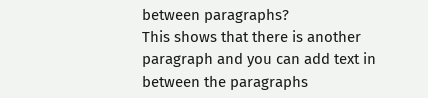between paragraphs?
This shows that there is another paragraph and you can add text in between the paragraphs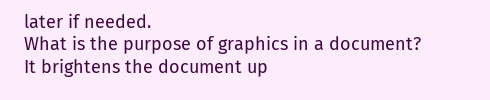later if needed.
What is the purpose of graphics in a document?
It brightens the document up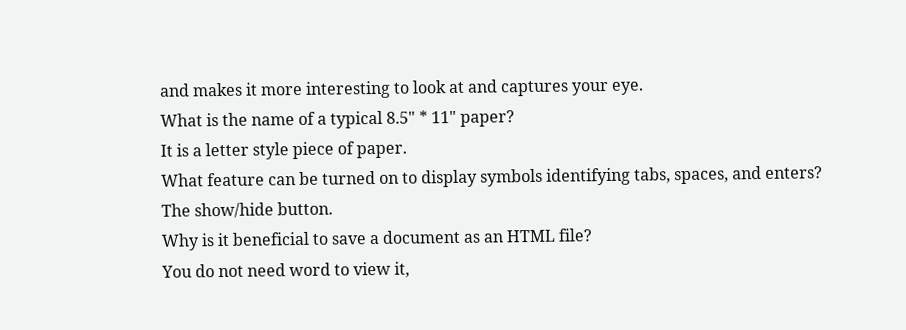and makes it more interesting to look at and captures your eye.
What is the name of a typical 8.5" * 11" paper?
It is a letter style piece of paper.
What feature can be turned on to display symbols identifying tabs, spaces, and enters?
The show/hide button.
Why is it beneficial to save a document as an HTML file?
You do not need word to view it,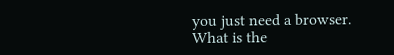you just need a browser.
What is the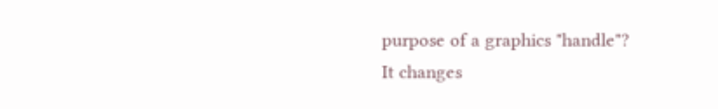purpose of a graphics "handle"?
It changes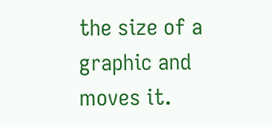the size of a graphic and moves it.